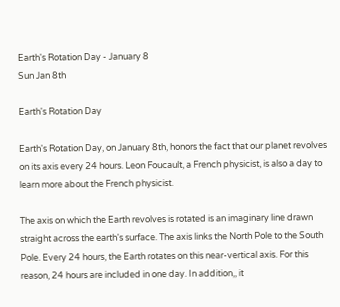Earth's Rotation Day - January 8
Sun Jan 8th

Earth's Rotation Day

Earth's Rotation Day, on January 8th, honors the fact that our planet revolves on its axis every 24 hours. Leon Foucault, a French physicist, is also a day to learn more about the French physicist.

The axis on which the Earth revolves is rotated is an imaginary line drawn straight across the earth's surface. The axis links the North Pole to the South Pole. Every 24 hours, the Earth rotates on this near-vertical axis. For this reason, 24 hours are included in one day. In addition,, it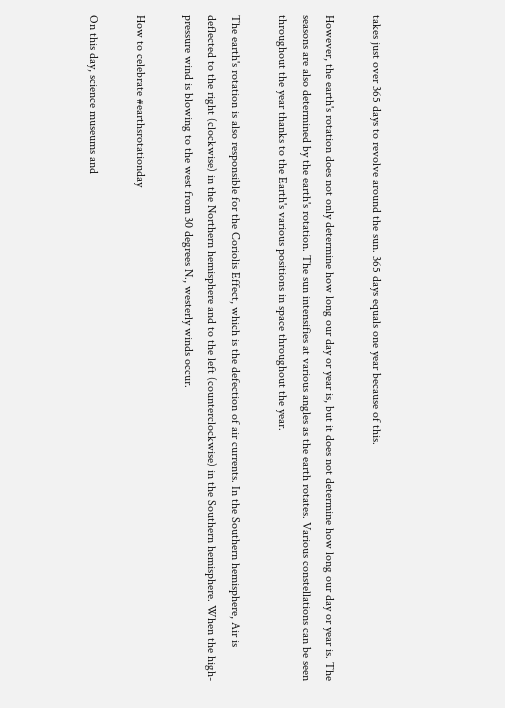takes just over 365 days to revolve around the sun. 365 days equals one year because of this.

However, the earth's rotation does not only determine how long our day or year is, but it does not determine how long our day or year is. The seasons are also determined by the earth's rotation. The sun intensifies at various angles as the earth rotates. Various constellations can be seen throughout the year thanks to the Earth's various positions in space throughout the year.

The earth's rotation is also responsible for the Coriolis Effect, which is the defection of air currents. In the Southern hemisphere, Air is deflected to the right (clockwise) in the Northern hemisphere and to the left (counterclockwise) in the Southern hemisphere. When the high-pressure wind is blowing to the west from 30 degrees N., westerly winds occur.

How to celebrate #earthsrotationday

On this day, science museums and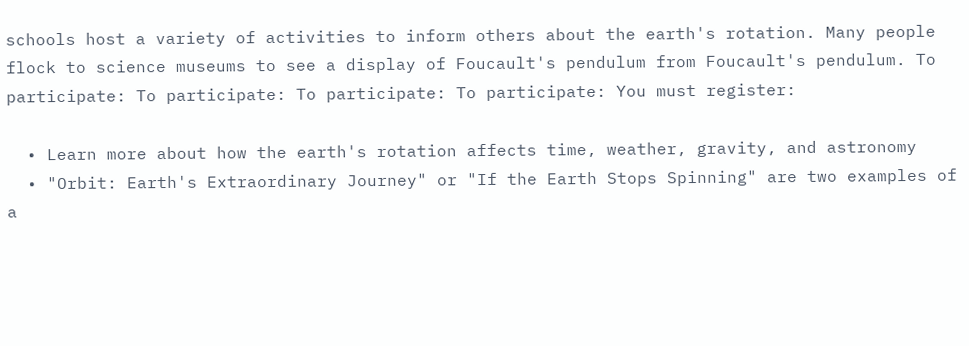schools host a variety of activities to inform others about the earth's rotation. Many people flock to science museums to see a display of Foucault's pendulum from Foucault's pendulum. To participate: To participate: To participate: To participate: You must register:

  • Learn more about how the earth's rotation affects time, weather, gravity, and astronomy
  • "Orbit: Earth's Extraordinary Journey" or "If the Earth Stops Spinning" are two examples of a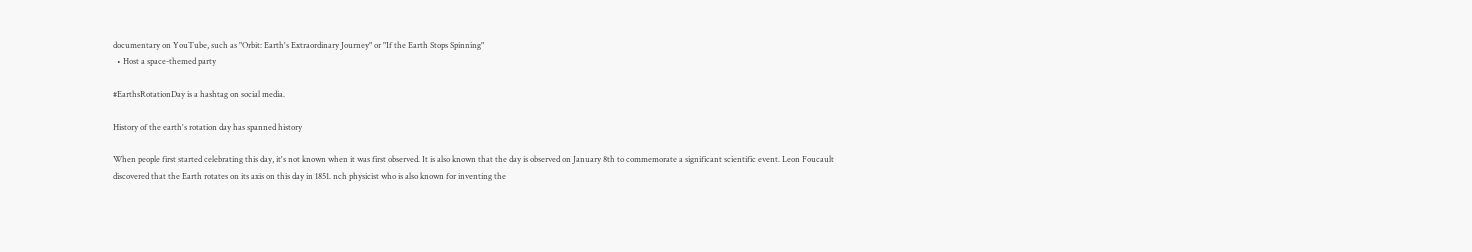documentary on YouTube, such as "Orbit: Earth's Extraordinary Journey" or "If the Earth Stops Spinning"
  • Host a space-themed party

#EarthsRotationDay is a hashtag on social media.

History of the earth's rotation day has spanned history

When people first started celebrating this day, it's not known when it was first observed. It is also known that the day is observed on January 8th to commemorate a significant scientific event. Leon Foucault discovered that the Earth rotates on its axis on this day in 1851. nch physicist who is also known for inventing the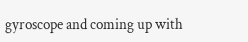gyroscope and coming up with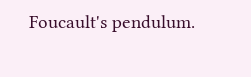Foucault's pendulum.